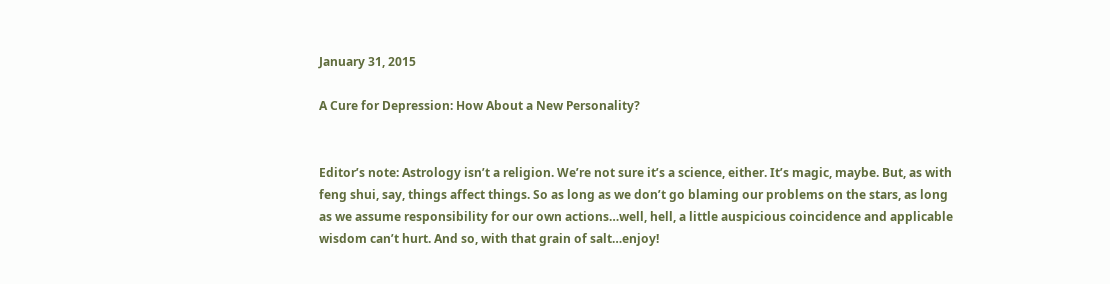January 31, 2015

A Cure for Depression: How About a New Personality?


Editor’s note: Astrology isn’t a religion. We’re not sure it’s a science, either. It’s magic, maybe. But, as with feng shui, say, things affect things. So as long as we don’t go blaming our problems on the stars, as long as we assume responsibility for our own actions…well, hell, a little auspicious coincidence and applicable wisdom can’t hurt. And so, with that grain of salt…enjoy!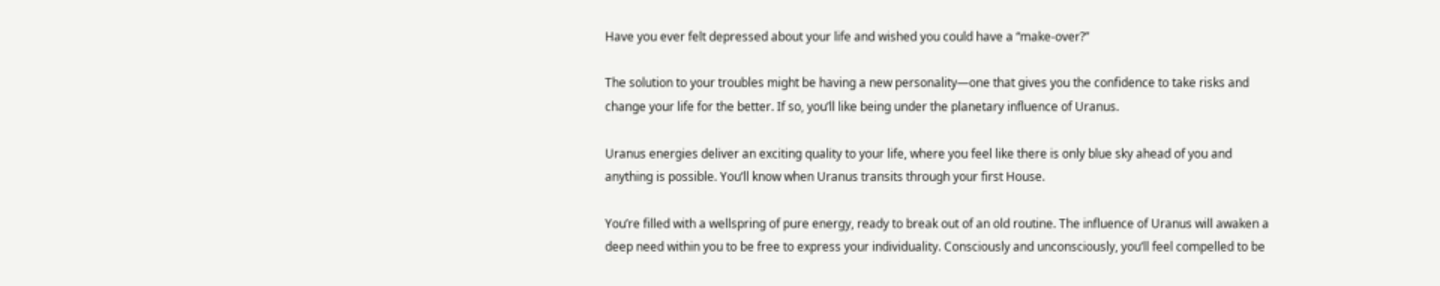Have you ever felt depressed about your life and wished you could have a “make-over?”

The solution to your troubles might be having a new personality—one that gives you the confidence to take risks and change your life for the better. If so, you’ll like being under the planetary influence of Uranus.

Uranus energies deliver an exciting quality to your life, where you feel like there is only blue sky ahead of you and anything is possible. You’ll know when Uranus transits through your first House.

You’re filled with a wellspring of pure energy, ready to break out of an old routine. The influence of Uranus will awaken a deep need within you to be free to express your individuality. Consciously and unconsciously, you’ll feel compelled to be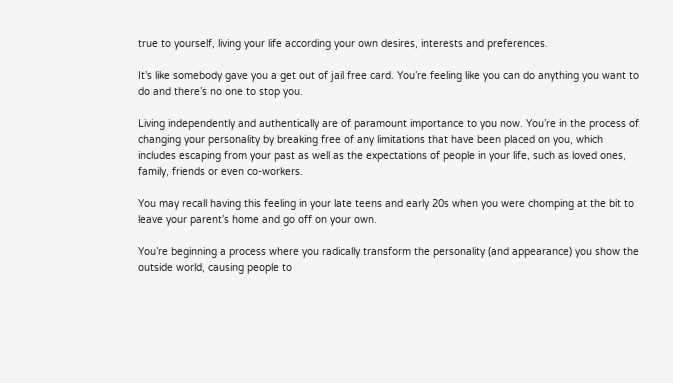true to yourself, living your life according your own desires, interests and preferences.

It’s like somebody gave you a get out of jail free card. You’re feeling like you can do anything you want to do and there’s no one to stop you.

Living independently and authentically are of paramount importance to you now. You’re in the process of changing your personality by breaking free of any limitations that have been placed on you, which includes escaping from your past as well as the expectations of people in your life, such as loved ones, family, friends or even co-workers.

You may recall having this feeling in your late teens and early 20s when you were chomping at the bit to leave your parent’s home and go off on your own.

You’re beginning a process where you radically transform the personality (and appearance) you show the outside world, causing people to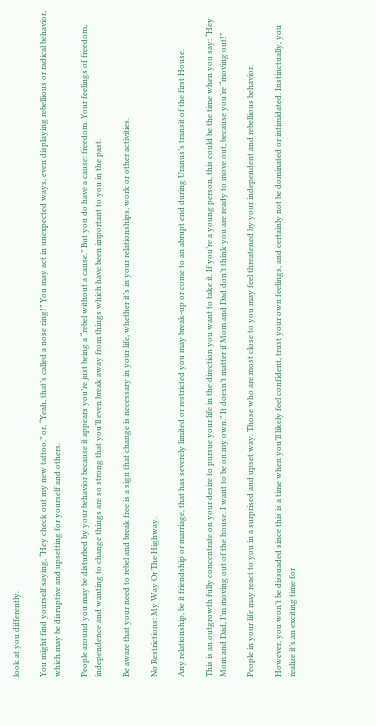look at you differently.

You might find yourself saying, “Hey check out my new tattoo.” or, “Yeah, that’s called a nose ring!” You may act in unexpected ways, even displaying rebellious or radical behavior, which may be disruptive and upsetting for yourself and others.

People around you may be disturbed by your behavior because it appears you’re just being a “rebel without a cause.” But you do have a cause: freedom. Your feelings of freedom, independence and wanting to change things are so strong that you’ll even break away from things which have been important to you in the past.

Be aware that your need to rebel and break free is a sign that change is necessary in your life, whether it’s in your relationships, work or other activities.

No Restrictions: My Way Or The Highway.

Any relationship, be it friendship or marriage, that has severely limited or restricted you may break-up or come to an abrupt end during Uranus’s transit of the first House.

This is an outgrowth fully concentrate on your desire to pursue your life in the direction you want to take it. If you’re a young person, this could be the time when you say: “Hey Mom and Dad, I’m moving out of the house. I want to be on my own.” It doesn’t matter if Mom and Dad don’t think you are ready to move out, because you’re “moving out!”

People in your life may react to you in a surprised and upset way. Those who are most close to you may feel threatened by your independent and rebellious behavior.

However, you won’t be dissuaded since this is a time when you’ll likely feel confident, trust your own feelings, and certainly not be dominated or intimidated. Instinctually, you realize it’s an exciting time for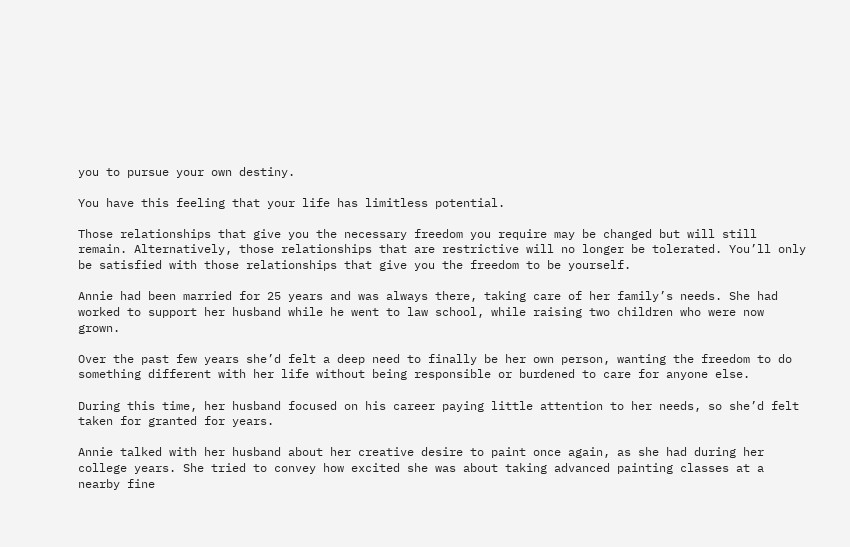you to pursue your own destiny.

You have this feeling that your life has limitless potential.

Those relationships that give you the necessary freedom you require may be changed but will still remain. Alternatively, those relationships that are restrictive will no longer be tolerated. You’ll only be satisfied with those relationships that give you the freedom to be yourself.

Annie had been married for 25 years and was always there, taking care of her family’s needs. She had worked to support her husband while he went to law school, while raising two children who were now grown.

Over the past few years she’d felt a deep need to finally be her own person, wanting the freedom to do something different with her life without being responsible or burdened to care for anyone else.

During this time, her husband focused on his career paying little attention to her needs, so she’d felt taken for granted for years.

Annie talked with her husband about her creative desire to paint once again, as she had during her college years. She tried to convey how excited she was about taking advanced painting classes at a nearby fine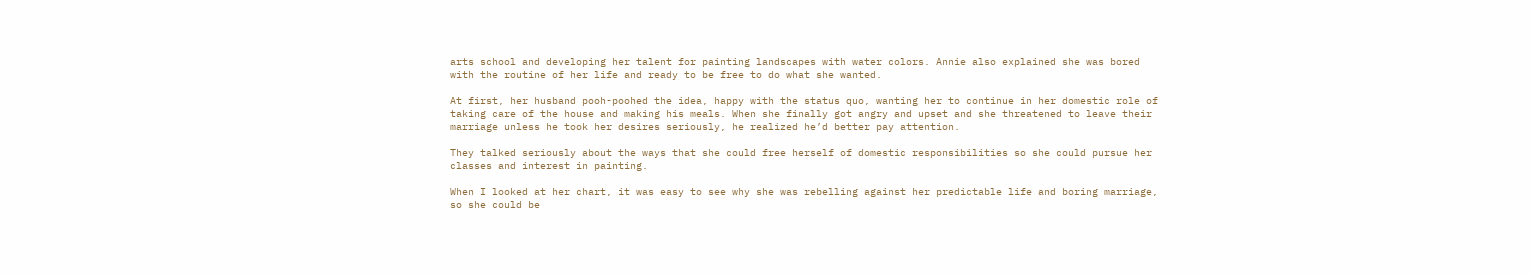arts school and developing her talent for painting landscapes with water colors. Annie also explained she was bored with the routine of her life and ready to be free to do what she wanted.

At first, her husband pooh-poohed the idea, happy with the status quo, wanting her to continue in her domestic role of taking care of the house and making his meals. When she finally got angry and upset and she threatened to leave their marriage unless he took her desires seriously, he realized he’d better pay attention.

They talked seriously about the ways that she could free herself of domestic responsibilities so she could pursue her classes and interest in painting.

When I looked at her chart, it was easy to see why she was rebelling against her predictable life and boring marriage, so she could be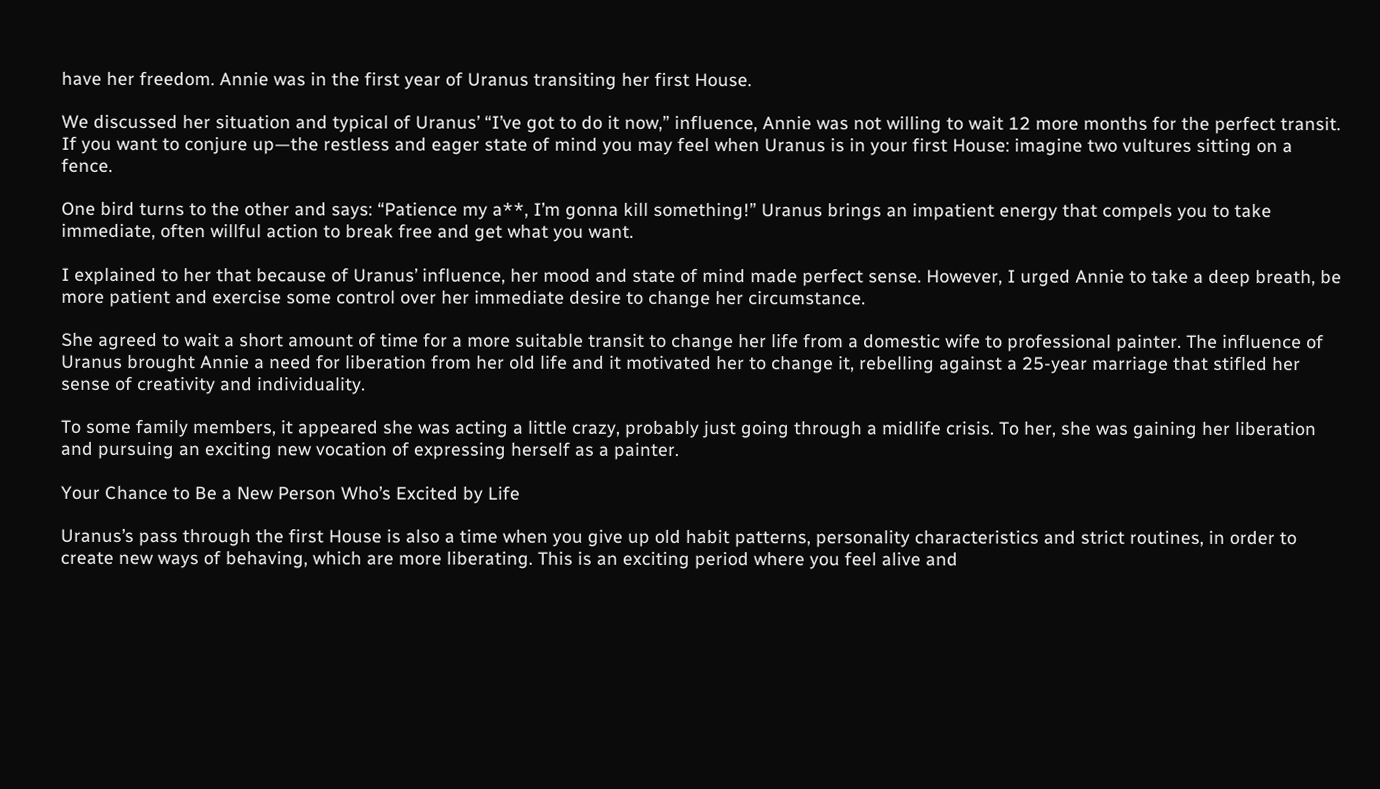have her freedom. Annie was in the first year of Uranus transiting her first House.

We discussed her situation and typical of Uranus’ “I’ve got to do it now,” influence, Annie was not willing to wait 12 more months for the perfect transit. If you want to conjure up—the restless and eager state of mind you may feel when Uranus is in your first House: imagine two vultures sitting on a fence.

One bird turns to the other and says: “Patience my a**, I’m gonna kill something!” Uranus brings an impatient energy that compels you to take immediate, often willful action to break free and get what you want.

I explained to her that because of Uranus’ influence, her mood and state of mind made perfect sense. However, I urged Annie to take a deep breath, be more patient and exercise some control over her immediate desire to change her circumstance.

She agreed to wait a short amount of time for a more suitable transit to change her life from a domestic wife to professional painter. The influence of Uranus brought Annie a need for liberation from her old life and it motivated her to change it, rebelling against a 25-year marriage that stifled her sense of creativity and individuality.

To some family members, it appeared she was acting a little crazy, probably just going through a midlife crisis. To her, she was gaining her liberation and pursuing an exciting new vocation of expressing herself as a painter.

Your Chance to Be a New Person Who’s Excited by Life

Uranus’s pass through the first House is also a time when you give up old habit patterns, personality characteristics and strict routines, in order to create new ways of behaving, which are more liberating. This is an exciting period where you feel alive and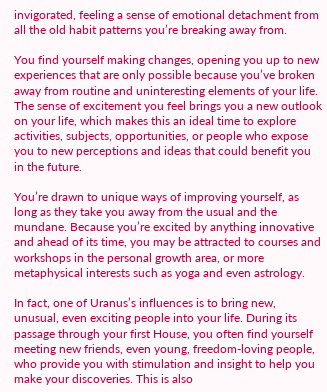invigorated, feeling a sense of emotional detachment from all the old habit patterns you’re breaking away from.

You find yourself making changes, opening you up to new experiences that are only possible because you’ve broken away from routine and uninteresting elements of your life. The sense of excitement you feel brings you a new outlook on your life, which makes this an ideal time to explore activities, subjects, opportunities, or people who expose you to new perceptions and ideas that could benefit you in the future.

You’re drawn to unique ways of improving yourself, as long as they take you away from the usual and the mundane. Because you’re excited by anything innovative and ahead of its time, you may be attracted to courses and workshops in the personal growth area, or more metaphysical interests such as yoga and even astrology.

In fact, one of Uranus’s influences is to bring new, unusual, even exciting people into your life. During its passage through your first House, you often find yourself meeting new friends, even young, freedom-loving people, who provide you with stimulation and insight to help you make your discoveries. This is also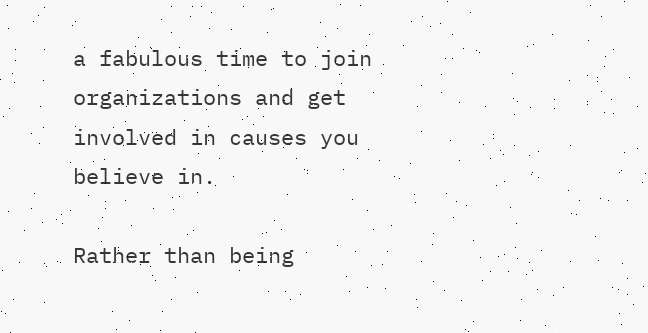a fabulous time to join organizations and get involved in causes you believe in.

Rather than being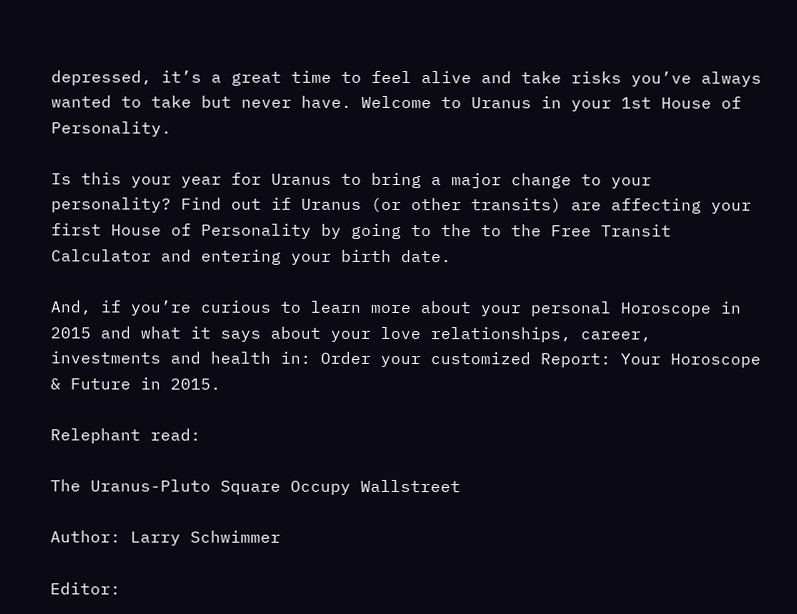depressed, it’s a great time to feel alive and take risks you’ve always wanted to take but never have. Welcome to Uranus in your 1st House of Personality.

Is this your year for Uranus to bring a major change to your personality? Find out if Uranus (or other transits) are affecting your first House of Personality by going to the to the Free Transit Calculator and entering your birth date.

And, if you’re curious to learn more about your personal Horoscope in 2015 and what it says about your love relationships, career, investments and health in: Order your customized Report: Your Horoscope & Future in 2015.

Relephant read:

The Uranus-Pluto Square Occupy Wallstreet

Author: Larry Schwimmer

Editor: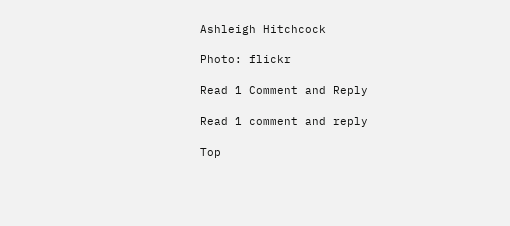Ashleigh Hitchcock

Photo: flickr

Read 1 Comment and Reply

Read 1 comment and reply

Top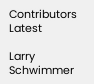Contributors Latest

Larry Schwimmer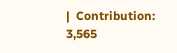|  Contribution: 3,565